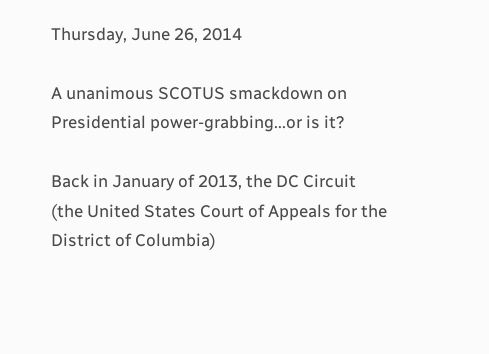Thursday, June 26, 2014

A unanimous SCOTUS smackdown on Presidential power-grabbing...or is it?

Back in January of 2013, the DC Circuit (the United States Court of Appeals for the District of Columbia)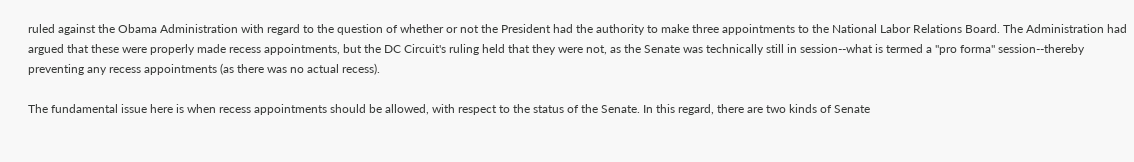ruled against the Obama Administration with regard to the question of whether or not the President had the authority to make three appointments to the National Labor Relations Board. The Administration had argued that these were properly made recess appointments, but the DC Circuit's ruling held that they were not, as the Senate was technically still in session--what is termed a "pro forma" session--thereby preventing any recess appointments (as there was no actual recess).

The fundamental issue here is when recess appointments should be allowed, with respect to the status of the Senate. In this regard, there are two kinds of Senate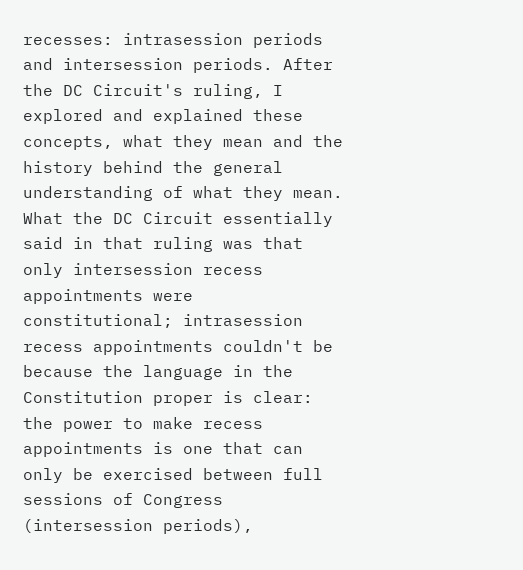recesses: intrasession periods and intersession periods. After the DC Circuit's ruling, I explored and explained these concepts, what they mean and the history behind the general understanding of what they mean. What the DC Circuit essentially said in that ruling was that only intersession recess appointments were constitutional; intrasession recess appointments couldn't be because the language in the Constitution proper is clear: the power to make recess appointments is one that can only be exercised between full sessions of Congress (intersession periods),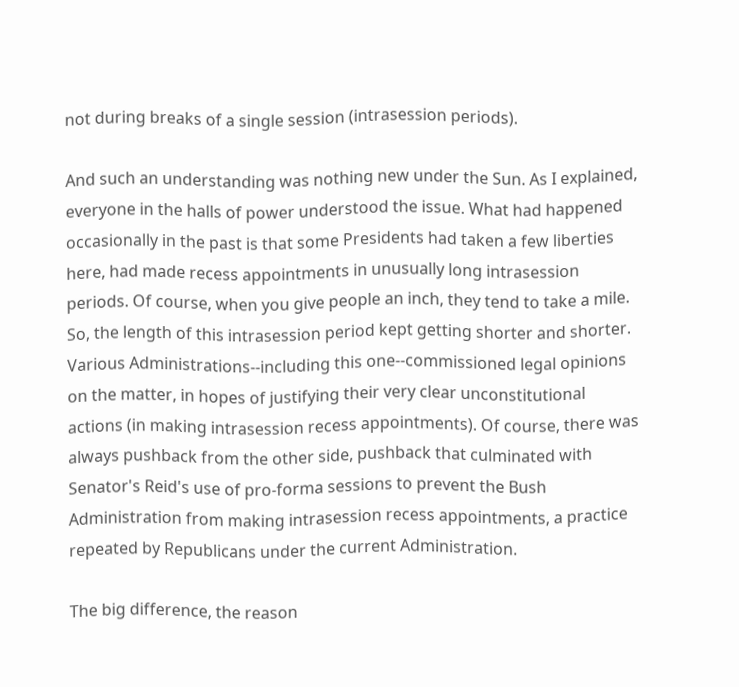not during breaks of a single session (intrasession periods).

And such an understanding was nothing new under the Sun. As I explained, everyone in the halls of power understood the issue. What had happened occasionally in the past is that some Presidents had taken a few liberties here, had made recess appointments in unusually long intrasession periods. Of course, when you give people an inch, they tend to take a mile. So, the length of this intrasession period kept getting shorter and shorter. Various Administrations--including this one--commissioned legal opinions on the matter, in hopes of justifying their very clear unconstitutional actions (in making intrasession recess appointments). Of course, there was always pushback from the other side, pushback that culminated with Senator's Reid's use of pro-forma sessions to prevent the Bush Administration from making intrasession recess appointments, a practice repeated by Republicans under the current Administration.

The big difference, the reason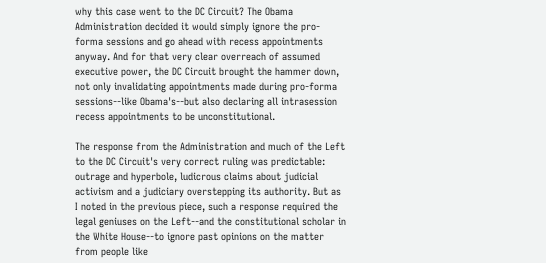why this case went to the DC Circuit? The Obama Administration decided it would simply ignore the pro-forma sessions and go ahead with recess appointments anyway. And for that very clear overreach of assumed executive power, the DC Circuit brought the hammer down, not only invalidating appointments made during pro-forma sessions--like Obama's--but also declaring all intrasession recess appointments to be unconstitutional.

The response from the Administration and much of the Left to the DC Circuit's very correct ruling was predictable: outrage and hyperbole, ludicrous claims about judicial activism and a judiciary overstepping its authority. But as I noted in the previous piece, such a response required the legal geniuses on the Left--and the constitutional scholar in the White House--to ignore past opinions on the matter from people like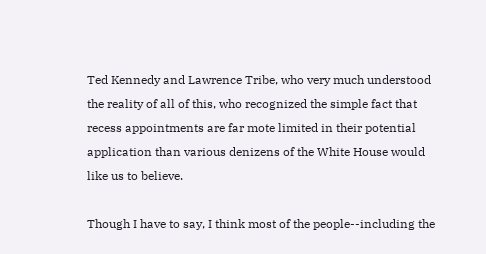Ted Kennedy and Lawrence Tribe, who very much understood the reality of all of this, who recognized the simple fact that recess appointments are far mote limited in their potential application than various denizens of the White House would like us to believe.

Though I have to say, I think most of the people--including the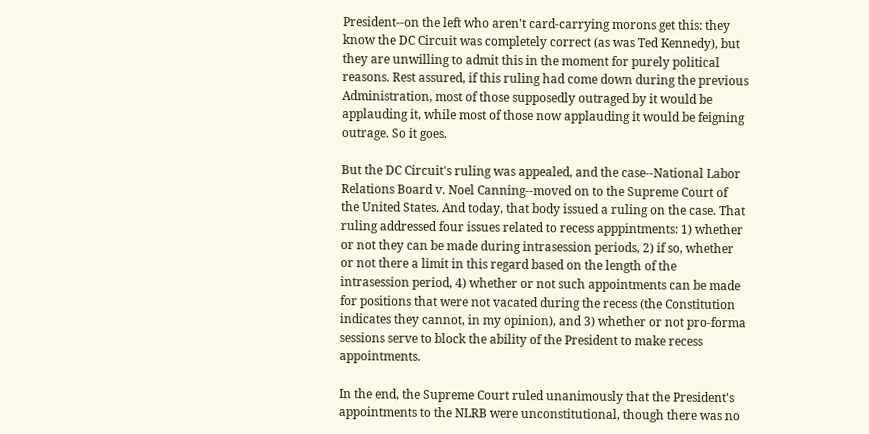President--on the left who aren't card-carrying morons get this: they know the DC Circuit was completely correct (as was Ted Kennedy), but they are unwilling to admit this in the moment for purely political reasons. Rest assured, if this ruling had come down during the previous Administration, most of those supposedly outraged by it would be applauding it, while most of those now applauding it would be feigning outrage. So it goes.

But the DC Circuit's ruling was appealed, and the case--National Labor Relations Board v. Noel Canning--moved on to the Supreme Court of the United States. And today, that body issued a ruling on the case. That ruling addressed four issues related to recess apppintments: 1) whether or not they can be made during intrasession periods, 2) if so, whether or not there a limit in this regard based on the length of the intrasession period, 4) whether or not such appointments can be made for positions that were not vacated during the recess (the Constitution indicates they cannot, in my opinion), and 3) whether or not pro-forma sessions serve to block the ability of the President to make recess appointments.

In the end, the Supreme Court ruled unanimously that the President's appointments to the NLRB were unconstitutional, though there was no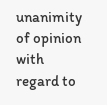unanimity of opinion with regard to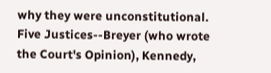why they were unconstitutional. Five Justices--Breyer (who wrote the Court's Opinion), Kennedy,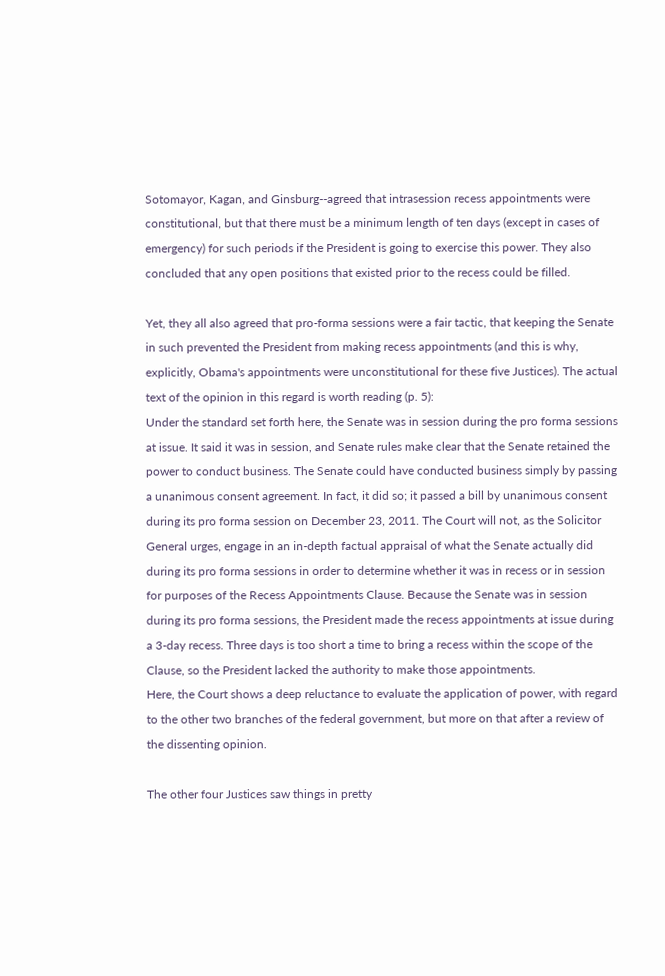Sotomayor, Kagan, and Ginsburg--agreed that intrasession recess appointments were constitutional, but that there must be a minimum length of ten days (except in cases of emergency) for such periods if the President is going to exercise this power. They also concluded that any open positions that existed prior to the recess could be filled.

Yet, they all also agreed that pro-forma sessions were a fair tactic, that keeping the Senate in such prevented the President from making recess appointments (and this is why, explicitly, Obama's appointments were unconstitutional for these five Justices). The actual text of the opinion in this regard is worth reading (p. 5):
Under the standard set forth here, the Senate was in session during the pro forma sessions at issue. It said it was in session, and Senate rules make clear that the Senate retained the power to conduct business. The Senate could have conducted business simply by passing a unanimous consent agreement. In fact, it did so; it passed a bill by unanimous consent during its pro forma session on December 23, 2011. The Court will not, as the Solicitor General urges, engage in an in-depth factual appraisal of what the Senate actually did during its pro forma sessions in order to determine whether it was in recess or in session for purposes of the Recess Appointments Clause. Because the Senate was in session during its pro forma sessions, the President made the recess appointments at issue during a 3-day recess. Three days is too short a time to bring a recess within the scope of the Clause, so the President lacked the authority to make those appointments.
Here, the Court shows a deep reluctance to evaluate the application of power, with regard to the other two branches of the federal government, but more on that after a review of the dissenting opinion.

The other four Justices saw things in pretty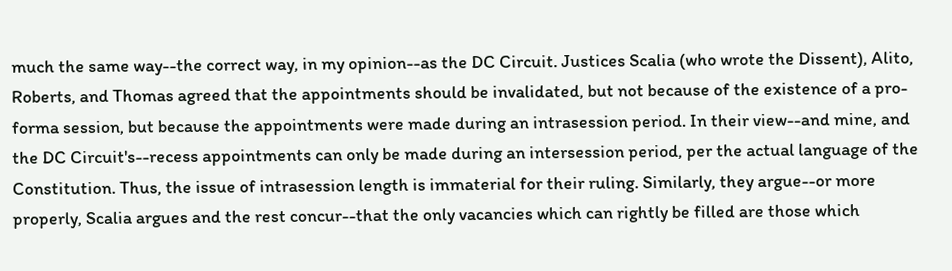much the same way--the correct way, in my opinion--as the DC Circuit. Justices Scalia (who wrote the Dissent), Alito, Roberts, and Thomas agreed that the appointments should be invalidated, but not because of the existence of a pro-forma session, but because the appointments were made during an intrasession period. In their view--and mine, and the DC Circuit's--recess appointments can only be made during an intersession period, per the actual language of the Constitution. Thus, the issue of intrasession length is immaterial for their ruling. Similarly, they argue--or more properly, Scalia argues and the rest concur--that the only vacancies which can rightly be filled are those which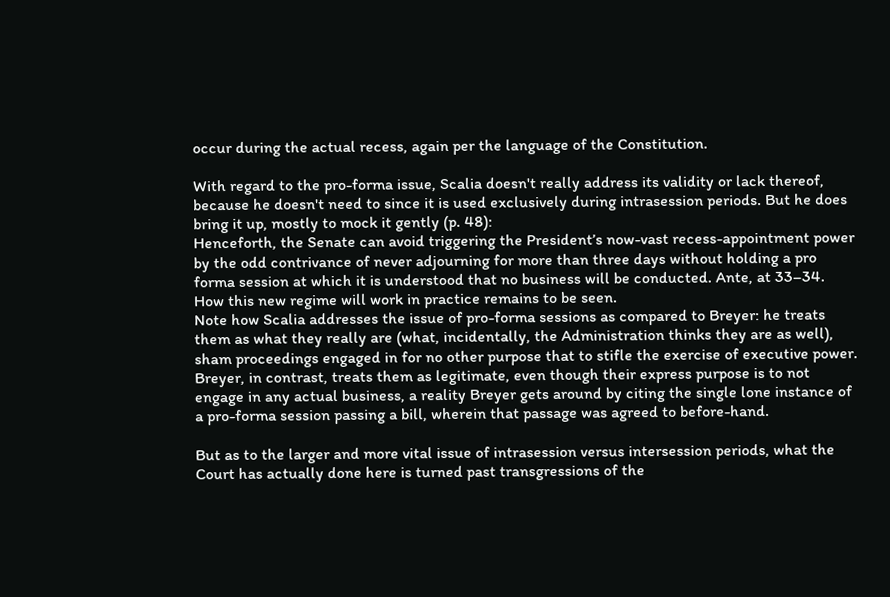occur during the actual recess, again per the language of the Constitution.

With regard to the pro-forma issue, Scalia doesn't really address its validity or lack thereof, because he doesn't need to since it is used exclusively during intrasession periods. But he does bring it up, mostly to mock it gently (p. 48):
Henceforth, the Senate can avoid triggering the President’s now-vast recess-appointment power by the odd contrivance of never adjourning for more than three days without holding a pro forma session at which it is understood that no business will be conducted. Ante, at 33–34. How this new regime will work in practice remains to be seen.
Note how Scalia addresses the issue of pro-forma sessions as compared to Breyer: he treats them as what they really are (what, incidentally, the Administration thinks they are as well), sham proceedings engaged in for no other purpose that to stifle the exercise of executive power. Breyer, in contrast, treats them as legitimate, even though their express purpose is to not engage in any actual business, a reality Breyer gets around by citing the single lone instance of a pro-forma session passing a bill, wherein that passage was agreed to before-hand.

But as to the larger and more vital issue of intrasession versus intersession periods, what the Court has actually done here is turned past transgressions of the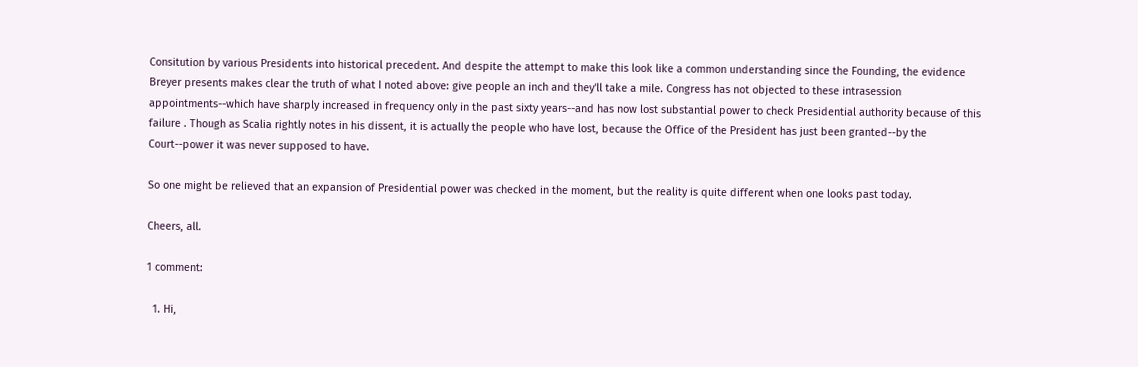Consitution by various Presidents into historical precedent. And despite the attempt to make this look like a common understanding since the Founding, the evidence Breyer presents makes clear the truth of what I noted above: give people an inch and they'll take a mile. Congress has not objected to these intrasession appointments--which have sharply increased in frequency only in the past sixty years--and has now lost substantial power to check Presidential authority because of this failure . Though as Scalia rightly notes in his dissent, it is actually the people who have lost, because the Office of the President has just been granted--by the Court--power it was never supposed to have.

So one might be relieved that an expansion of Presidential power was checked in the moment, but the reality is quite different when one looks past today.

Cheers, all.

1 comment:

  1. Hi,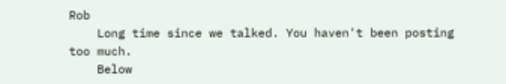Rob
    Long time since we talked. You haven't been posting too much.
    Below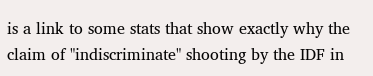is a link to some stats that show exactly why the claim of "indiscriminate" shooting by the IDF in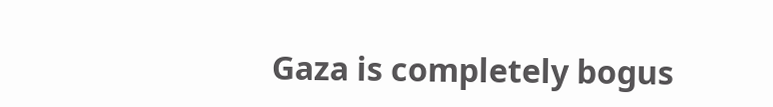Gaza is completely bogus